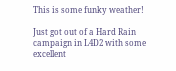This is some funky weather!

Just got out of a Hard Rain campaign in L4D2 with some excellent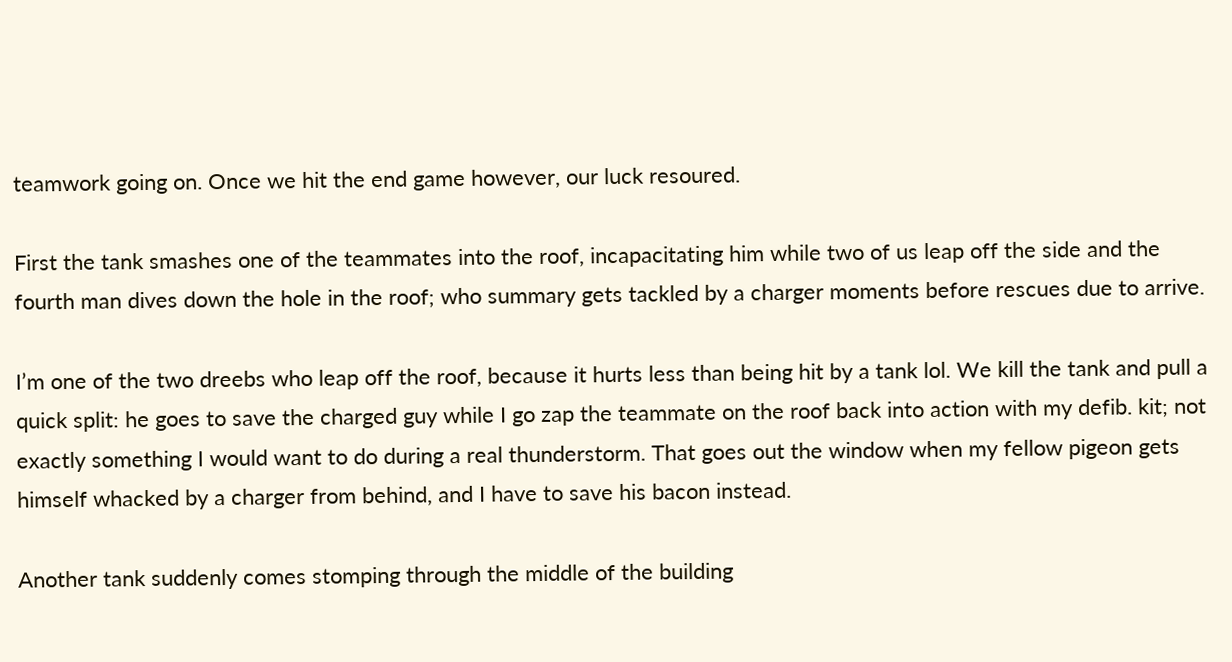teamwork going on. Once we hit the end game however, our luck resoured.

First the tank smashes one of the teammates into the roof, incapacitating him while two of us leap off the side and the fourth man dives down the hole in the roof; who summary gets tackled by a charger moments before rescues due to arrive.

I’m one of the two dreebs who leap off the roof, because it hurts less than being hit by a tank lol. We kill the tank and pull a quick split: he goes to save the charged guy while I go zap the teammate on the roof back into action with my defib. kit; not exactly something I would want to do during a real thunderstorm. That goes out the window when my fellow pigeon gets himself whacked by a charger from behind, and I have to save his bacon instead.

Another tank suddenly comes stomping through the middle of the building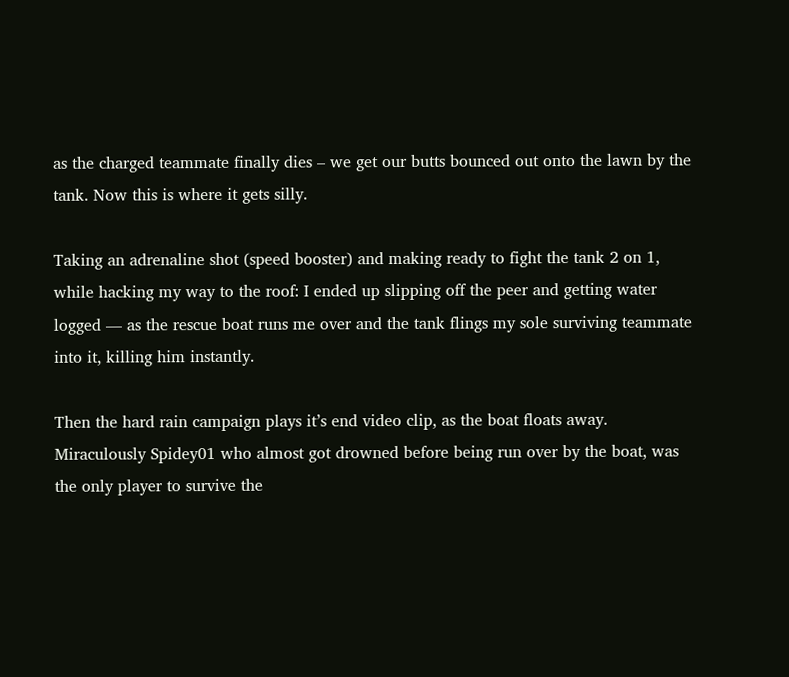as the charged teammate finally dies – we get our butts bounced out onto the lawn by the tank. Now this is where it gets silly.

Taking an adrenaline shot (speed booster) and making ready to fight the tank 2 on 1, while hacking my way to the roof: I ended up slipping off the peer and getting water logged — as the rescue boat runs me over and the tank flings my sole surviving teammate into it, killing him instantly.

Then the hard rain campaign plays it’s end video clip, as the boat floats away. Miraculously Spidey01 who almost got drowned before being run over by the boat, was the only player to survive the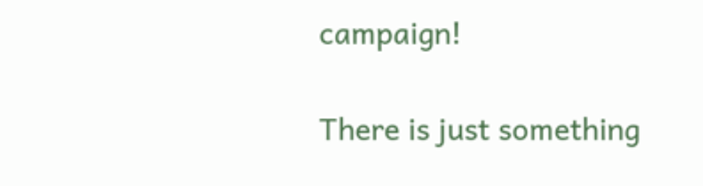campaign!

There is just something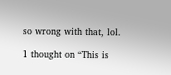so wrong with that, lol.

1 thought on “This is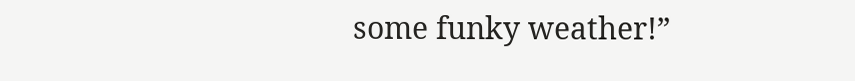some funky weather!”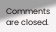Comments are closed.